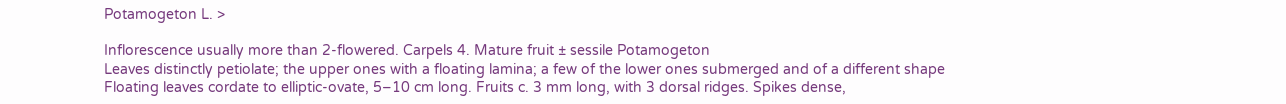Potamogeton L. >

Inflorescence usually more than 2-flowered. Carpels 4. Mature fruit ± sessile Potamogeton
Leaves distinctly petiolate; the upper ones with a floating lamina; a few of the lower ones submerged and of a different shape
Floating leaves cordate to elliptic-ovate, 5–10 cm long. Fruits c. 3 mm long, with 3 dorsal ridges. Spikes dense,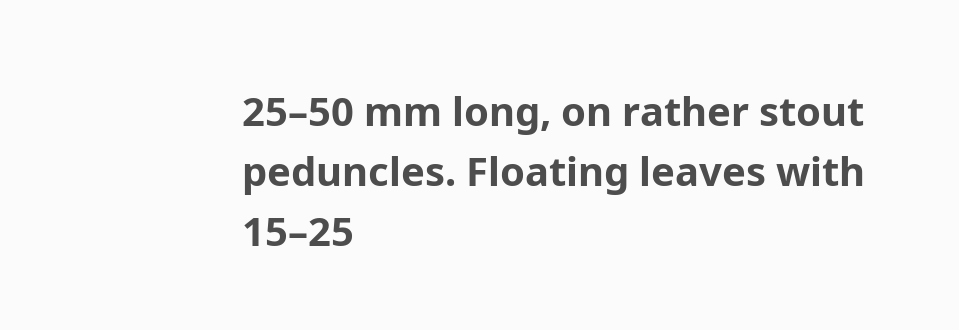25–50 mm long, on rather stout peduncles. Floating leaves with 15–25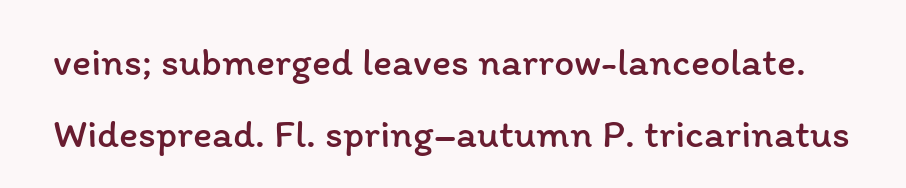veins; submerged leaves narrow-lanceolate. Widespread. Fl. spring–autumn P. tricarinatus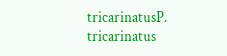tricarinatusP. tricarinatus